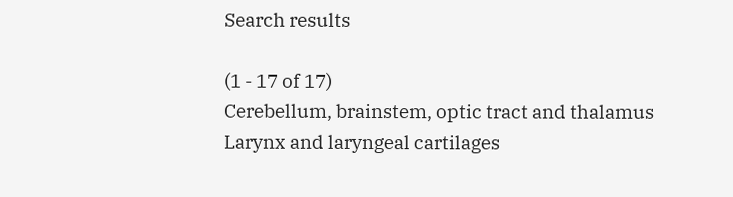Search results

(1 - 17 of 17)
Cerebellum, brainstem, optic tract and thalamus
Larynx and laryngeal cartilages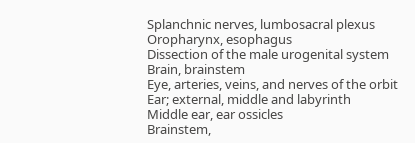Splanchnic nerves, lumbosacral plexus
Oropharynx, esophagus
Dissection of the male urogenital system
Brain, brainstem
Eye, arteries, veins, and nerves of the orbit
Ear; external, middle and labyrinth
Middle ear, ear ossicles
Brainstem,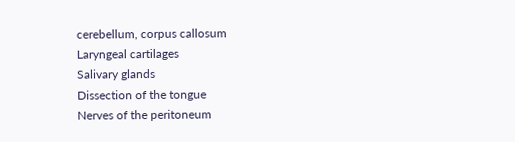cerebellum, corpus callosum
Laryngeal cartilages
Salivary glands
Dissection of the tongue
Nerves of the peritoneum